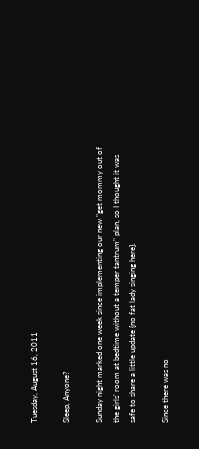Tuesday, August 16, 2011

Sleep, Anyone?

Sunday night marked one week since implementing our new "get mommy out of the girls' room at bedtime without a temper tantrum" plan, so I thought it was safe to share a little update {no fat lady singing here}.

Since there was no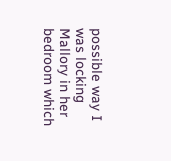possible way I was locking Mallory in her bedroom which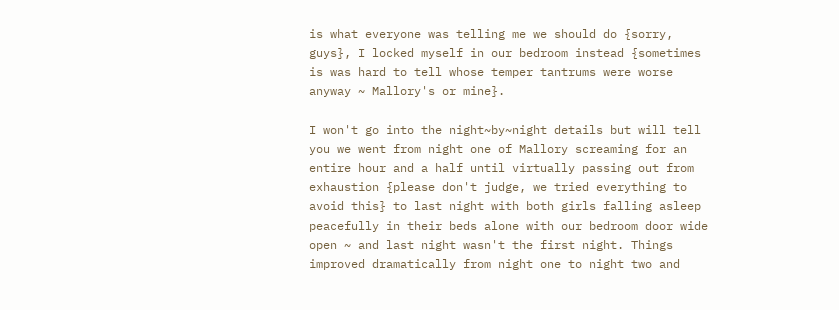is what everyone was telling me we should do {sorry, guys}, I locked myself in our bedroom instead {sometimes is was hard to tell whose temper tantrums were worse anyway ~ Mallory's or mine}.

I won't go into the night~by~night details but will tell you we went from night one of Mallory screaming for an entire hour and a half until virtually passing out from exhaustion {please don't judge, we tried everything to avoid this} to last night with both girls falling asleep peacefully in their beds alone with our bedroom door wide open ~ and last night wasn't the first night. Things improved dramatically from night one to night two and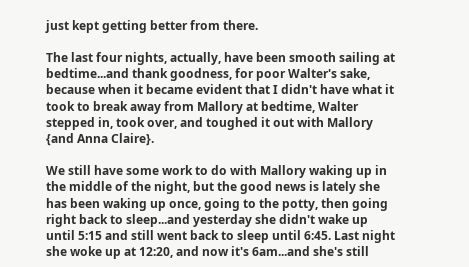just kept getting better from there.

The last four nights, actually, have been smooth sailing at bedtime...and thank goodness, for poor Walter's sake, because when it became evident that I didn't have what it took to break away from Mallory at bedtime, Walter stepped in, took over, and toughed it out with Mallory {and Anna Claire}.

We still have some work to do with Mallory waking up in the middle of the night, but the good news is lately she has been waking up once, going to the potty, then going right back to sleep...and yesterday she didn't wake up until 5:15 and still went back to sleep until 6:45. Last night she woke up at 12:20, and now it's 6am...and she's still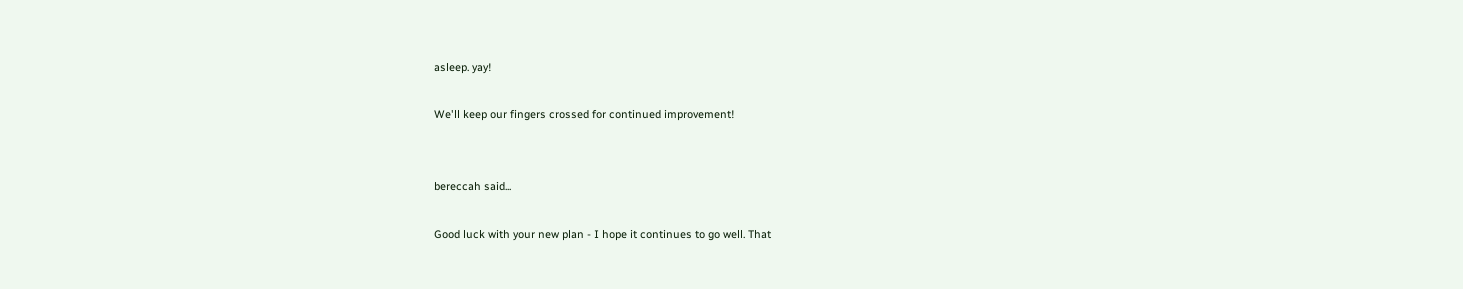asleep. yay!

We'll keep our fingers crossed for continued improvement!


bereccah said...

Good luck with your new plan - I hope it continues to go well. That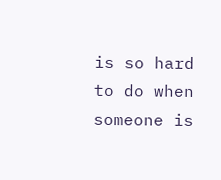is so hard to do when someone is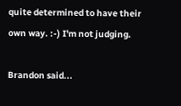quite determined to have their own way. :-) I'm not judging.

Brandon said...